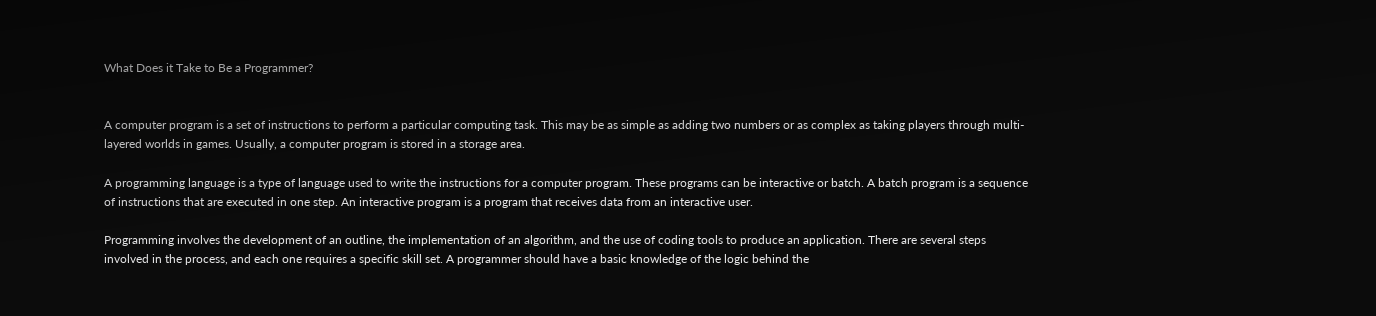What Does it Take to Be a Programmer?


A computer program is a set of instructions to perform a particular computing task. This may be as simple as adding two numbers or as complex as taking players through multi-layered worlds in games. Usually, a computer program is stored in a storage area.

A programming language is a type of language used to write the instructions for a computer program. These programs can be interactive or batch. A batch program is a sequence of instructions that are executed in one step. An interactive program is a program that receives data from an interactive user.

Programming involves the development of an outline, the implementation of an algorithm, and the use of coding tools to produce an application. There are several steps involved in the process, and each one requires a specific skill set. A programmer should have a basic knowledge of the logic behind the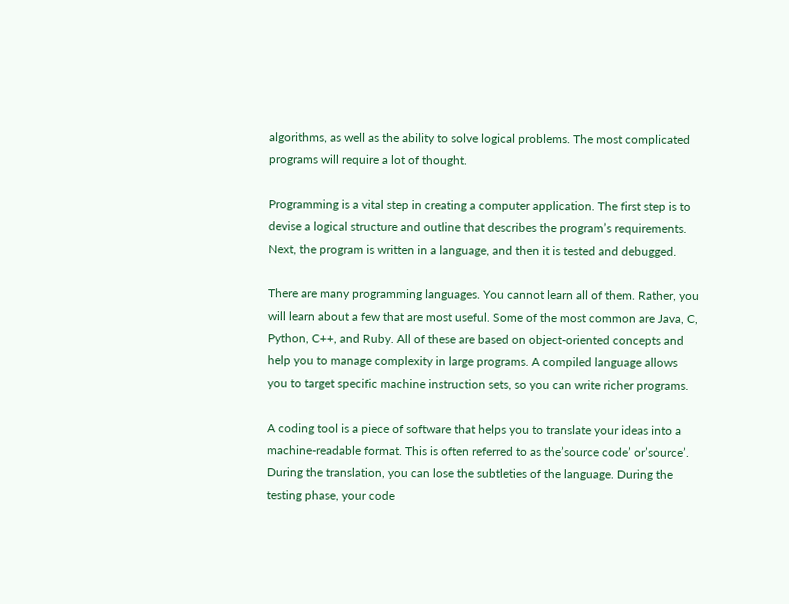algorithms, as well as the ability to solve logical problems. The most complicated programs will require a lot of thought.

Programming is a vital step in creating a computer application. The first step is to devise a logical structure and outline that describes the program’s requirements. Next, the program is written in a language, and then it is tested and debugged.

There are many programming languages. You cannot learn all of them. Rather, you will learn about a few that are most useful. Some of the most common are Java, C, Python, C++, and Ruby. All of these are based on object-oriented concepts and help you to manage complexity in large programs. A compiled language allows you to target specific machine instruction sets, so you can write richer programs.

A coding tool is a piece of software that helps you to translate your ideas into a machine-readable format. This is often referred to as the’source code’ or’source’. During the translation, you can lose the subtleties of the language. During the testing phase, your code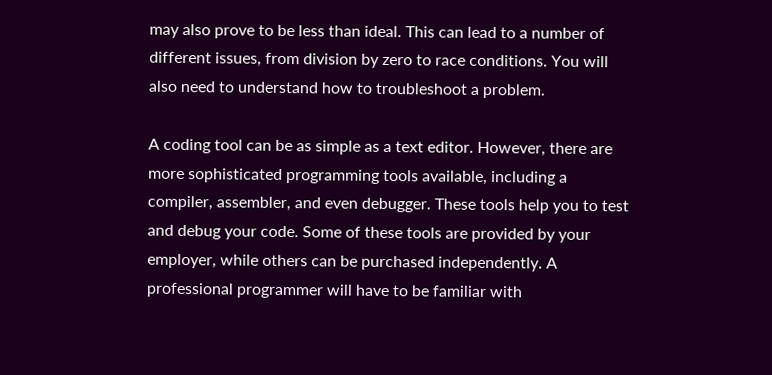may also prove to be less than ideal. This can lead to a number of different issues, from division by zero to race conditions. You will also need to understand how to troubleshoot a problem.

A coding tool can be as simple as a text editor. However, there are more sophisticated programming tools available, including a compiler, assembler, and even debugger. These tools help you to test and debug your code. Some of these tools are provided by your employer, while others can be purchased independently. A professional programmer will have to be familiar with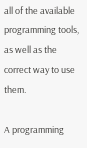all of the available programming tools, as well as the correct way to use them.

A programming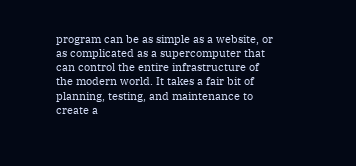program can be as simple as a website, or as complicated as a supercomputer that can control the entire infrastructure of the modern world. It takes a fair bit of planning, testing, and maintenance to create a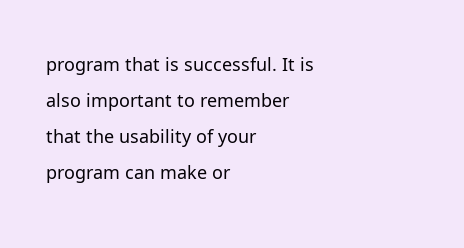program that is successful. It is also important to remember that the usability of your program can make or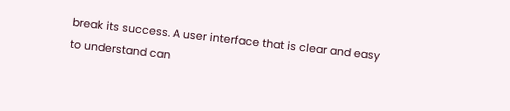break its success. A user interface that is clear and easy to understand can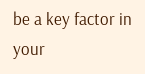be a key factor in your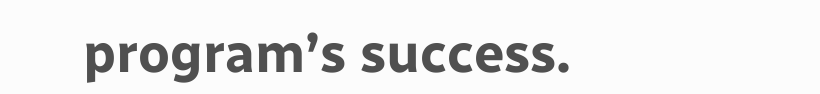program’s success.